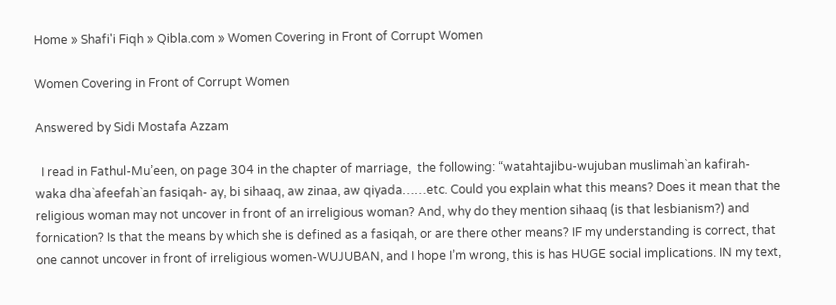Home » Shafi'i Fiqh » Qibla.com » Women Covering in Front of Corrupt Women

Women Covering in Front of Corrupt Women

Answered by Sidi Mostafa Azzam

  I read in Fathul-Mu’een, on page 304 in the chapter of marriage,  the following: “watahtajibu-wujuban muslimah`an kafirah- waka dha`afeefah`an fasiqah- ay, bi sihaaq, aw zinaa, aw qiyada……etc. Could you explain what this means? Does it mean that the religious woman may not uncover in front of an irreligious woman? And, why do they mention sihaaq (is that lesbianism?) and fornication? Is that the means by which she is defined as a fasiqah, or are there other means? IF my understanding is correct, that one cannot uncover in front of irreligious women-WUJUBAN, and I hope I’m wrong, this is has HUGE social implications. IN my text,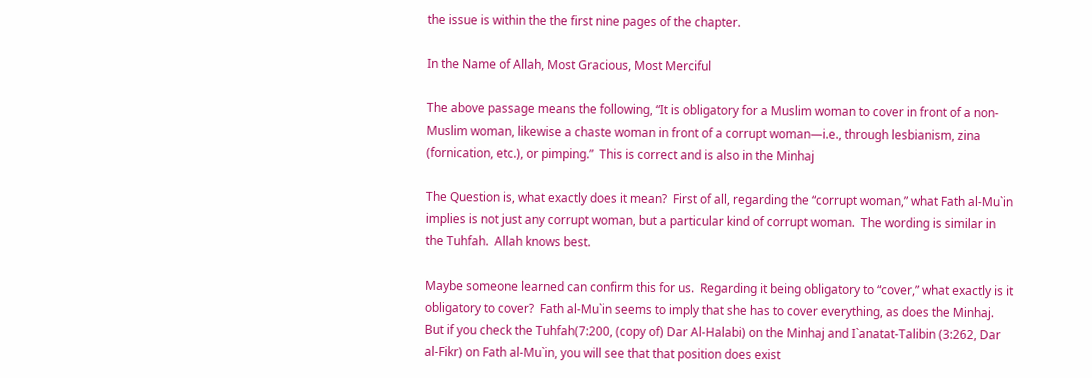the issue is within the the first nine pages of the chapter.

In the Name of Allah, Most Gracious, Most Merciful

The above passage means the following, “It is obligatory for a Muslim woman to cover in front of a non-Muslim woman, likewise a chaste woman in front of a corrupt woman—i.e., through lesbianism, zina (fornication, etc.), or pimping.”  This is correct and is also in the Minhaj

The Question is, what exactly does it mean?  First of all, regarding the “corrupt woman,” what Fath al-Mu`in implies is not just any corrupt woman, but a particular kind of corrupt woman.  The wording is similar in the Tuhfah.  Allah knows best.

Maybe someone learned can confirm this for us.  Regarding it being obligatory to “cover,” what exactly is it obligatory to cover?  Fath al-Mu`in seems to imply that she has to cover everything, as does the Minhaj.  But if you check the Tuhfah(7:200, (copy of) Dar Al-Halabi) on the Minhaj and I`anatat-Talibin (3:262, Dar al-Fikr) on Fath al-Mu`in, you will see that that position does exist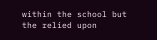within the school but the relied upon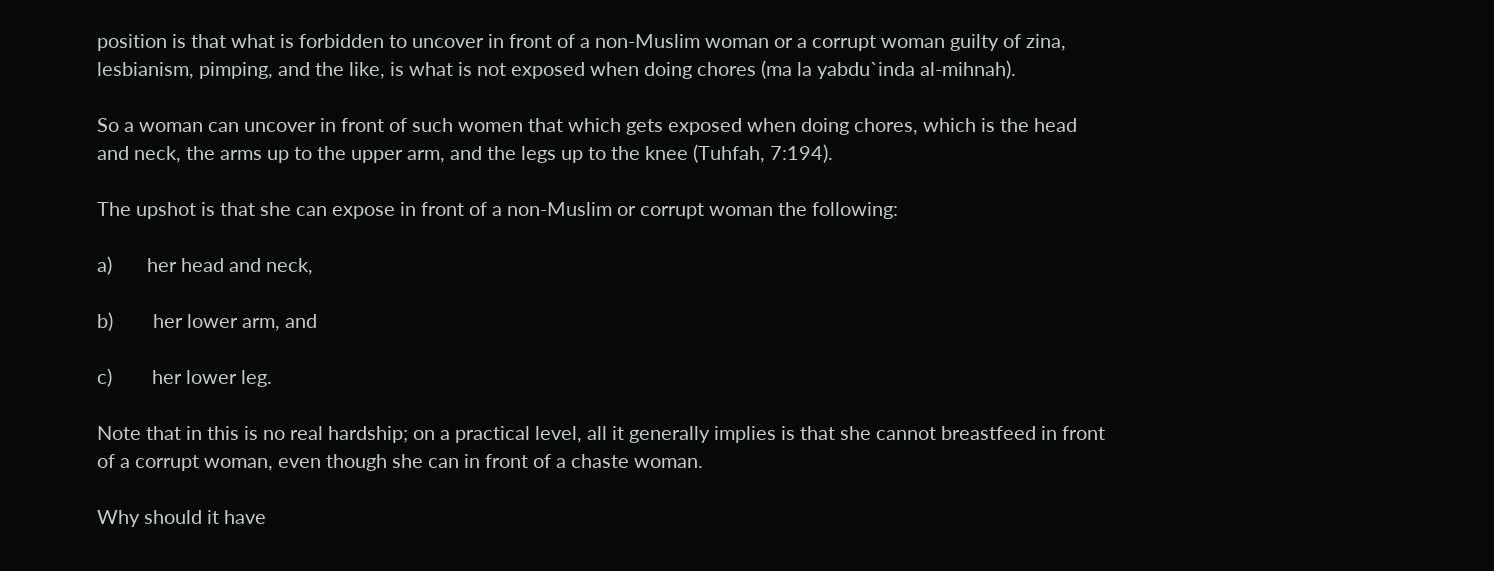position is that what is forbidden to uncover in front of a non-Muslim woman or a corrupt woman guilty of zina, lesbianism, pimping, and the like, is what is not exposed when doing chores (ma la yabdu`inda al-mihnah).

So a woman can uncover in front of such women that which gets exposed when doing chores, which is the head and neck, the arms up to the upper arm, and the legs up to the knee (Tuhfah, 7:194).

The upshot is that she can expose in front of a non-Muslim or corrupt woman the following:

a)       her head and neck,

b)        her lower arm, and

c)        her lower leg.

Note that in this is no real hardship; on a practical level, all it generally implies is that she cannot breastfeed in front of a corrupt woman, even though she can in front of a chaste woman.

Why should it have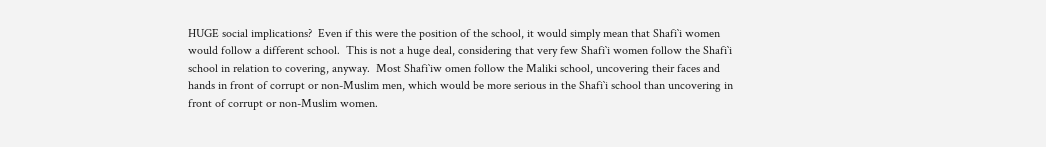HUGE social implications?  Even if this were the position of the school, it would simply mean that Shafi`i women would follow a different school.  This is not a huge deal, considering that very few Shafi`i women follow the Shafi`i school in relation to covering, anyway.  Most Shafi`iw omen follow the Maliki school, uncovering their faces and hands in front of corrupt or non-Muslim men, which would be more serious in the Shafi`i school than uncovering in front of corrupt or non-Muslim women.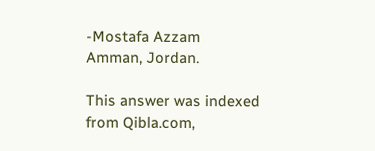-Mostafa Azzam
Amman, Jordan.

This answer was indexed from Qibla.com,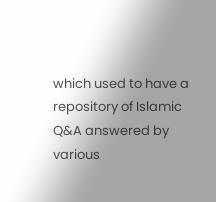which used to have a repository of Islamic Q&A answered by various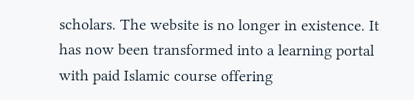scholars. The website is no longer in existence. It has now been transformed into a learning portal with paid Islamic course offering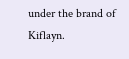under the brand of Kiflayn.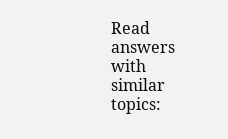Read answers with similar topics: